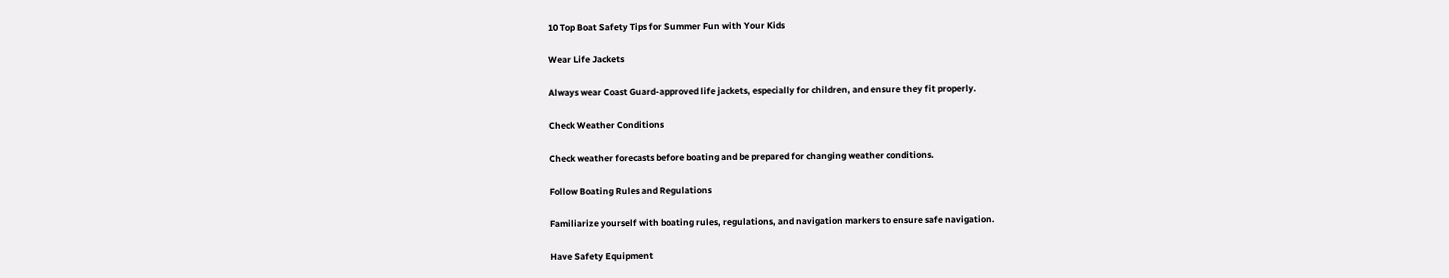10 Top Boat Safety Tips for Summer Fun with Your Kids

Wear Life Jackets

Always wear Coast Guard-approved life jackets, especially for children, and ensure they fit properly.

Check Weather Conditions

Check weather forecasts before boating and be prepared for changing weather conditions.

Follow Boating Rules and Regulations

Familiarize yourself with boating rules, regulations, and navigation markers to ensure safe navigation.

Have Safety Equipment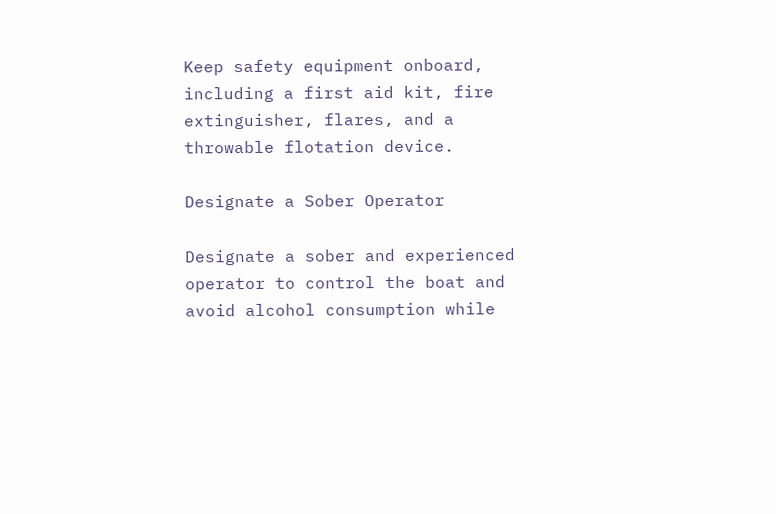Keep safety equipment onboard, including a first aid kit, fire extinguisher, flares, and a throwable flotation device.

Designate a Sober Operator

Designate a sober and experienced operator to control the boat and avoid alcohol consumption while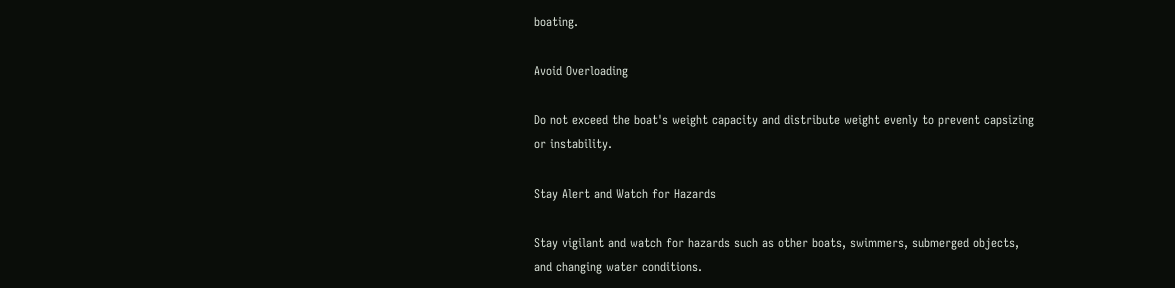boating.

Avoid Overloading

Do not exceed the boat's weight capacity and distribute weight evenly to prevent capsizing or instability.

Stay Alert and Watch for Hazards

Stay vigilant and watch for hazards such as other boats, swimmers, submerged objects, and changing water conditions.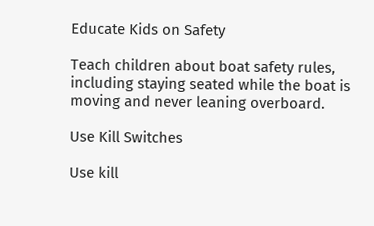Educate Kids on Safety

Teach children about boat safety rules, including staying seated while the boat is moving and never leaning overboard.

Use Kill Switches

Use kill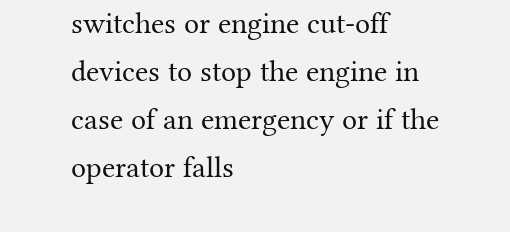switches or engine cut-off devices to stop the engine in case of an emergency or if the operator falls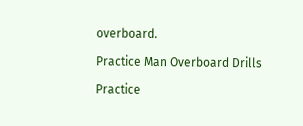overboard.

Practice Man Overboard Drills

Practice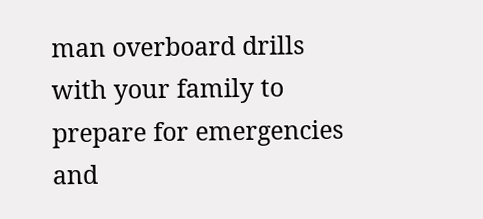man overboard drills with your family to prepare for emergencies and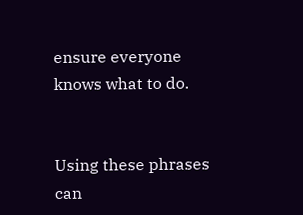ensure everyone knows what to do.


Using these phrases can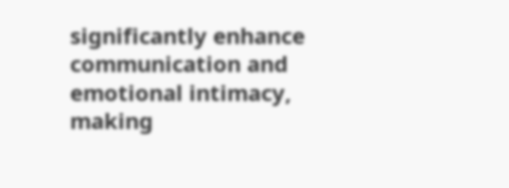significantly enhance communication and emotional intimacy, making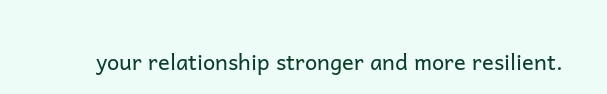your relationship stronger and more resilient.